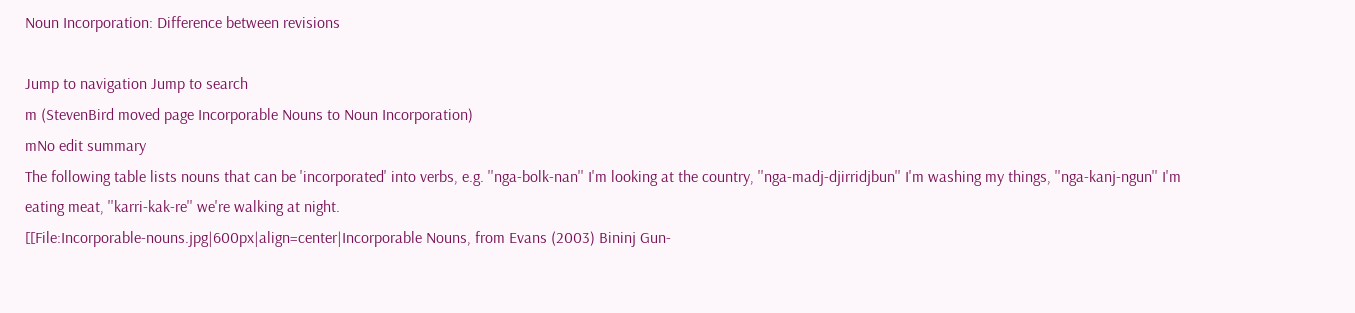Noun Incorporation: Difference between revisions

Jump to navigation Jump to search
m (StevenBird moved page Incorporable Nouns to Noun Incorporation)
mNo edit summary
The following table lists nouns that can be 'incorporated' into verbs, e.g. ''nga-bolk-nan'' I'm looking at the country, ''nga-madj-djirridjbun'' I'm washing my things, ''nga-kanj-ngun'' I'm eating meat, ''karri-kak-re'' we're walking at night.
[[File:Incorporable-nouns.jpg|600px|align=center|Incorporable Nouns, from Evans (2003) Bininj Gun-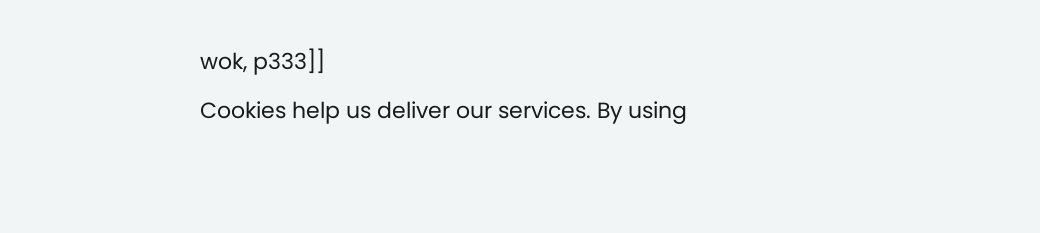wok, p333]]
Cookies help us deliver our services. By using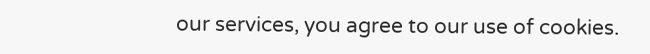our services, you agree to our use of cookies.